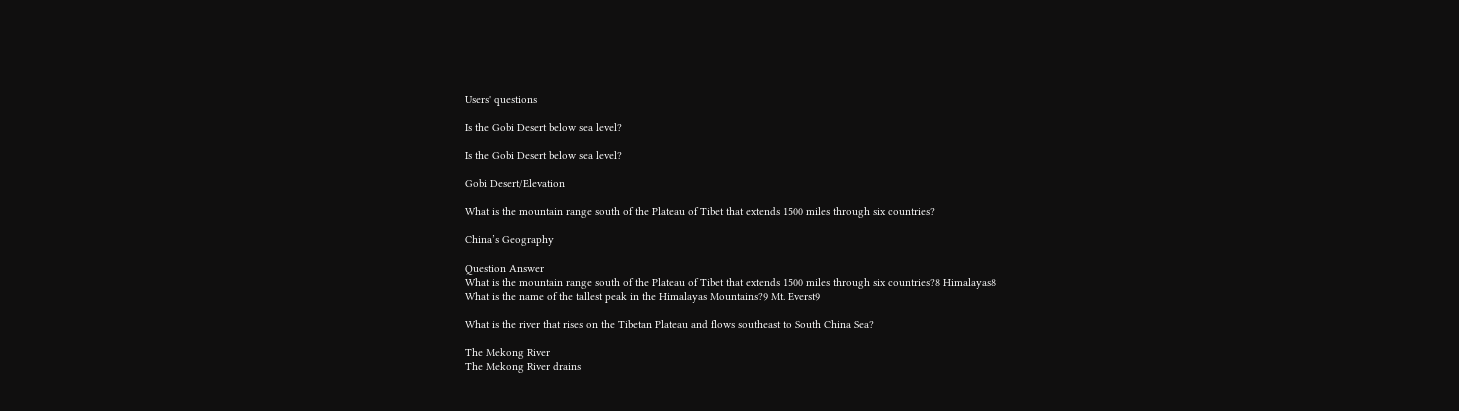Users' questions

Is the Gobi Desert below sea level?

Is the Gobi Desert below sea level?

Gobi Desert/Elevation

What is the mountain range south of the Plateau of Tibet that extends 1500 miles through six countries?

China’s Geography

Question Answer
What is the mountain range south of the Plateau of Tibet that extends 1500 miles through six countries?8 Himalayas8
What is the name of the tallest peak in the Himalayas Mountains?9 Mt. Everst9

What is the river that rises on the Tibetan Plateau and flows southeast to South China Sea?

The Mekong River
The Mekong River drains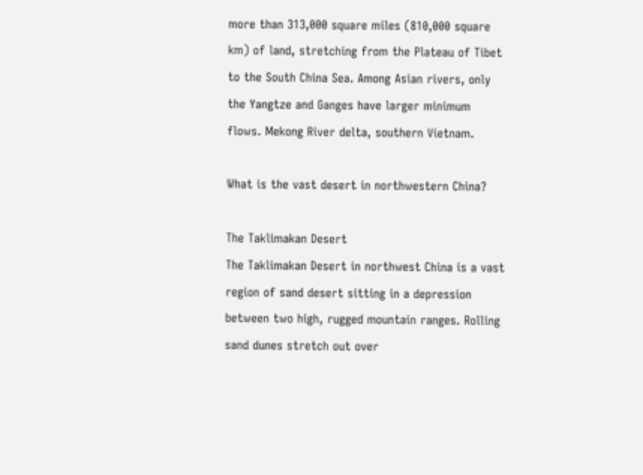more than 313,000 square miles (810,000 square km) of land, stretching from the Plateau of Tibet to the South China Sea. Among Asian rivers, only the Yangtze and Ganges have larger minimum flows. Mekong River delta, southern Vietnam.

What is the vast desert in northwestern China?

The Taklimakan Desert
The Taklimakan Desert in northwest China is a vast region of sand desert sitting in a depression between two high, rugged mountain ranges. Rolling sand dunes stretch out over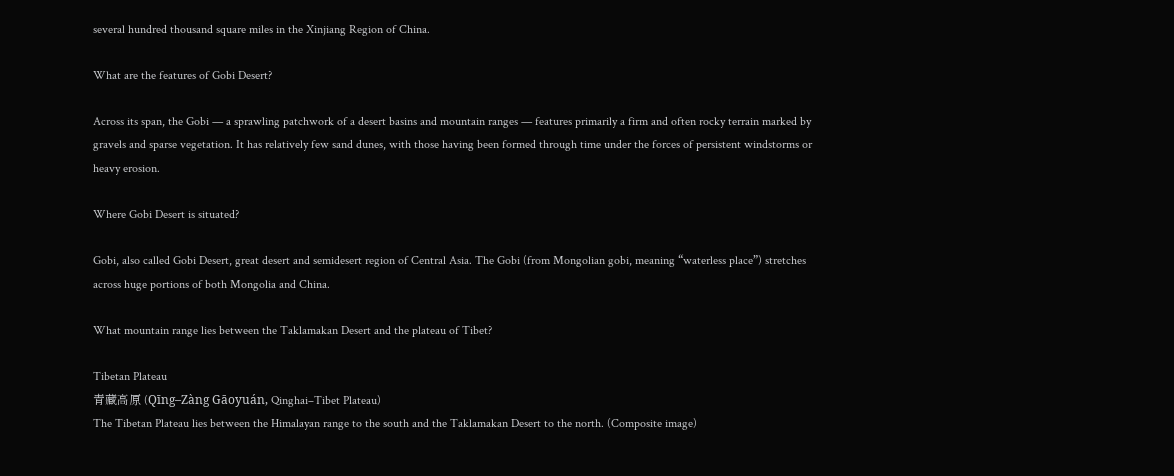several hundred thousand square miles in the Xinjiang Region of China.

What are the features of Gobi Desert?

Across its span, the Gobi — a sprawling patchwork of a desert basins and mountain ranges — features primarily a firm and often rocky terrain marked by gravels and sparse vegetation. It has relatively few sand dunes, with those having been formed through time under the forces of persistent windstorms or heavy erosion.

Where Gobi Desert is situated?

Gobi, also called Gobi Desert, great desert and semidesert region of Central Asia. The Gobi (from Mongolian gobi, meaning “waterless place”) stretches across huge portions of both Mongolia and China.

What mountain range lies between the Taklamakan Desert and the plateau of Tibet?

Tibetan Plateau
青藏高原 (Qīng–Zàng Gāoyuán, Qinghai–Tibet Plateau)
The Tibetan Plateau lies between the Himalayan range to the south and the Taklamakan Desert to the north. (Composite image)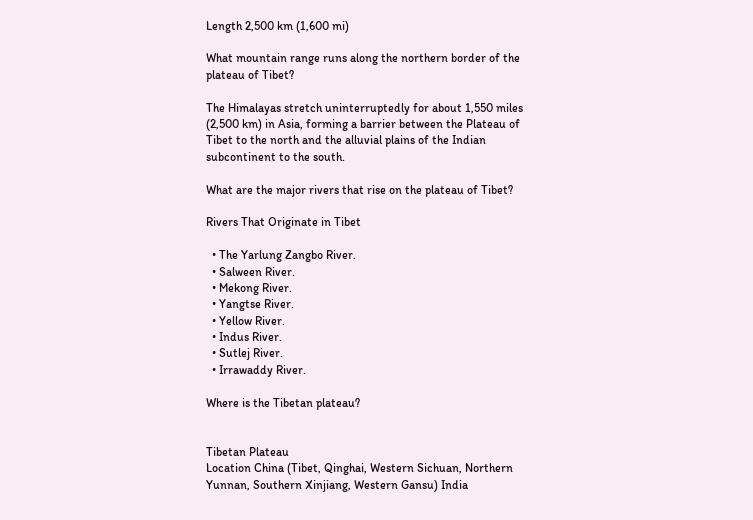Length 2,500 km (1,600 mi)

What mountain range runs along the northern border of the plateau of Tibet?

The Himalayas stretch uninterruptedly for about 1,550 miles (2,500 km) in Asia, forming a barrier between the Plateau of Tibet to the north and the alluvial plains of the Indian subcontinent to the south.

What are the major rivers that rise on the plateau of Tibet?

Rivers That Originate in Tibet

  • The Yarlung Zangbo River.
  • Salween River.
  • Mekong River.
  • Yangtse River.
  • Yellow River.
  • Indus River.
  • Sutlej River.
  • Irrawaddy River.

Where is the Tibetan plateau?


Tibetan Plateau
Location China (Tibet, Qinghai, Western Sichuan, Northern Yunnan, Southern Xinjiang, Western Gansu) India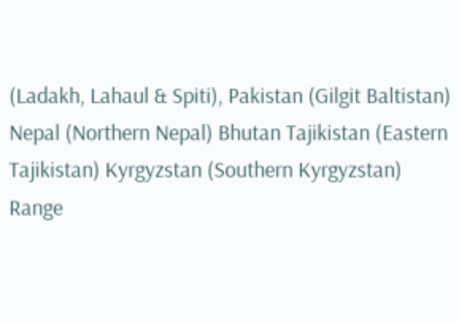(Ladakh, Lahaul & Spiti), Pakistan (Gilgit Baltistan) Nepal (Northern Nepal) Bhutan Tajikistan (Eastern Tajikistan) Kyrgyzstan (Southern Kyrgyzstan)
Range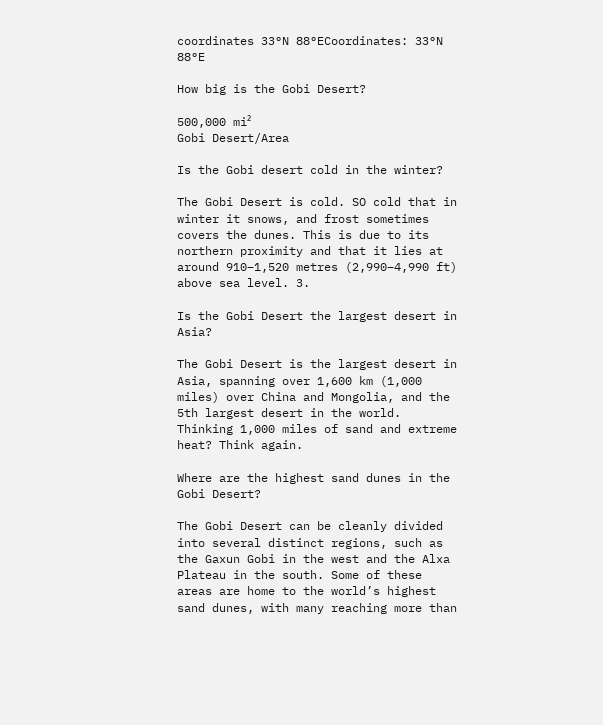coordinates 33°N 88°ECoordinates: 33°N 88°E

How big is the Gobi Desert?

500,000 mi²
Gobi Desert/Area

Is the Gobi desert cold in the winter?

The Gobi Desert is cold. SO cold that in winter it snows, and frost sometimes covers the dunes. This is due to its northern proximity and that it lies at around 910–1,520 metres (2,990–4,990 ft) above sea level. 3.

Is the Gobi Desert the largest desert in Asia?

The Gobi Desert is the largest desert in Asia, spanning over 1,600 km (1,000 miles) over China and Mongolia, and the 5th largest desert in the world. Thinking 1,000 miles of sand and extreme heat? Think again.

Where are the highest sand dunes in the Gobi Desert?

The Gobi Desert can be cleanly divided into several distinct regions, such as the Gaxun Gobi in the west and the Alxa Plateau in the south. Some of these areas are home to the world’s highest sand dunes, with many reaching more than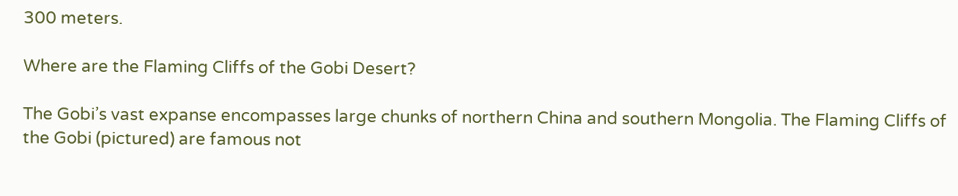300 meters.

Where are the Flaming Cliffs of the Gobi Desert?

The Gobi’s vast expanse encompasses large chunks of northern China and southern Mongolia. The Flaming Cliffs of the Gobi (pictured) are famous not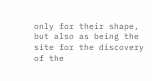only for their shape, but also as being the site for the discovery of the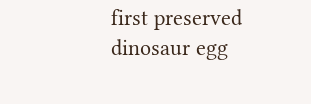first preserved dinosaur egg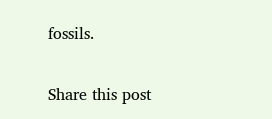fossils.

Share this post